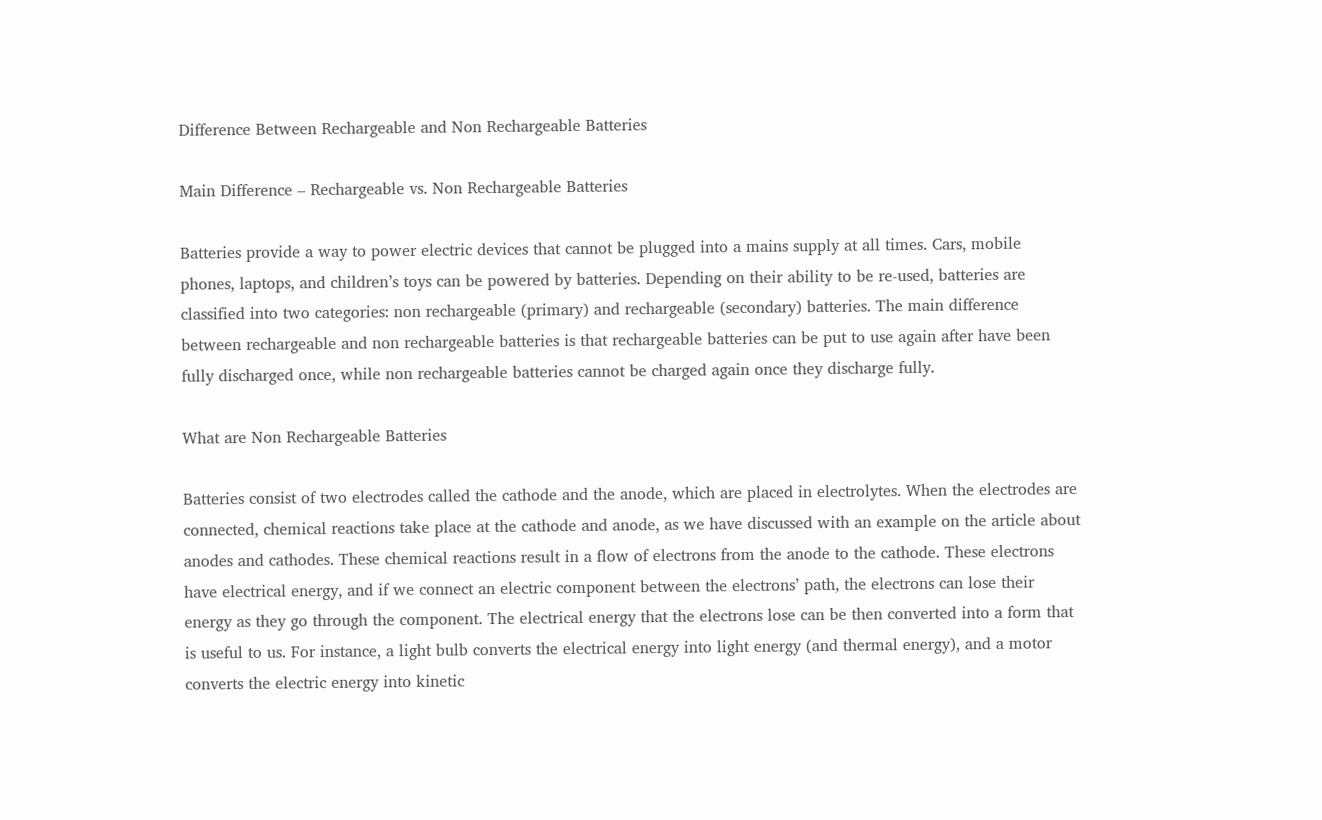Difference Between Rechargeable and Non Rechargeable Batteries

Main Difference – Rechargeable vs. Non Rechargeable Batteries

Batteries provide a way to power electric devices that cannot be plugged into a mains supply at all times. Cars, mobile phones, laptops, and children’s toys can be powered by batteries. Depending on their ability to be re-used, batteries are classified into two categories: non rechargeable (primary) and rechargeable (secondary) batteries. The main difference between rechargeable and non rechargeable batteries is that rechargeable batteries can be put to use again after have been fully discharged once, while non rechargeable batteries cannot be charged again once they discharge fully.

What are Non Rechargeable Batteries

Batteries consist of two electrodes called the cathode and the anode, which are placed in electrolytes. When the electrodes are connected, chemical reactions take place at the cathode and anode, as we have discussed with an example on the article about anodes and cathodes. These chemical reactions result in a flow of electrons from the anode to the cathode. These electrons have electrical energy, and if we connect an electric component between the electrons’ path, the electrons can lose their energy as they go through the component. The electrical energy that the electrons lose can be then converted into a form that is useful to us. For instance, a light bulb converts the electrical energy into light energy (and thermal energy), and a motor converts the electric energy into kinetic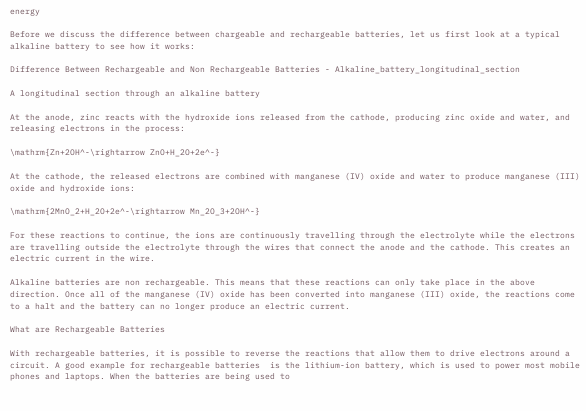energy

Before we discuss the difference between chargeable and rechargeable batteries, let us first look at a typical alkaline battery to see how it works:

Difference Between Rechargeable and Non Rechargeable Batteries - Alkaline_battery_longitudinal_section

A longitudinal section through an alkaline battery

At the anode, zinc reacts with the hydroxide ions released from the cathode, producing zinc oxide and water, and releasing electrons in the process:

\mathrm{Zn+2OH^-\rightarrow ZnO+H_2O+2e^-}

At the cathode, the released electrons are combined with manganese (IV) oxide and water to produce manganese (III) oxide and hydroxide ions:

\mathrm{2MnO_2+H_2O+2e^-\rightarrow Mn_2O_3+2OH^-}

For these reactions to continue, the ions are continuously travelling through the electrolyte while the electrons are travelling outside the electrolyte through the wires that connect the anode and the cathode. This creates an electric current in the wire.

Alkaline batteries are non rechargeable. This means that these reactions can only take place in the above direction. Once all of the manganese (IV) oxide has been converted into manganese (III) oxide, the reactions come to a halt and the battery can no longer produce an electric current.

What are Rechargeable Batteries

With rechargeable batteries, it is possible to reverse the reactions that allow them to drive electrons around a circuit. A good example for rechargeable batteries  is the lithium-ion battery, which is used to power most mobile phones and laptops. When the batteries are being used to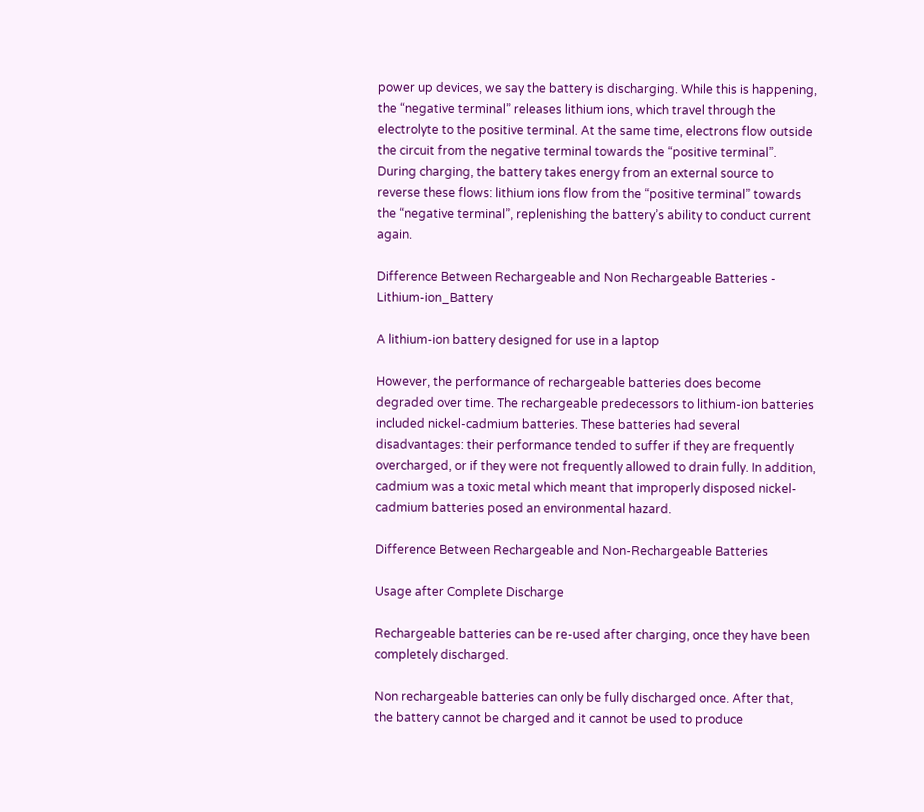power up devices, we say the battery is discharging. While this is happening, the “negative terminal” releases lithium ions, which travel through the electrolyte to the positive terminal. At the same time, electrons flow outside the circuit from the negative terminal towards the “positive terminal”. During charging, the battery takes energy from an external source to reverse these flows: lithium ions flow from the “positive terminal” towards the “negative terminal”, replenishing the battery’s ability to conduct current again.

Difference Between Rechargeable and Non Rechargeable Batteries - Lithium-ion_Battery

A lithium-ion battery designed for use in a laptop

However, the performance of rechargeable batteries does become degraded over time. The rechargeable predecessors to lithium-ion batteries included nickel-cadmium batteries. These batteries had several disadvantages: their performance tended to suffer if they are frequently overcharged, or if they were not frequently allowed to drain fully. In addition, cadmium was a toxic metal which meant that improperly disposed nickel-cadmium batteries posed an environmental hazard.

Difference Between Rechargeable and Non-Rechargeable Batteries

Usage after Complete Discharge

Rechargeable batteries can be re-used after charging, once they have been completely discharged.

Non rechargeable batteries can only be fully discharged once. After that, the battery cannot be charged and it cannot be used to produce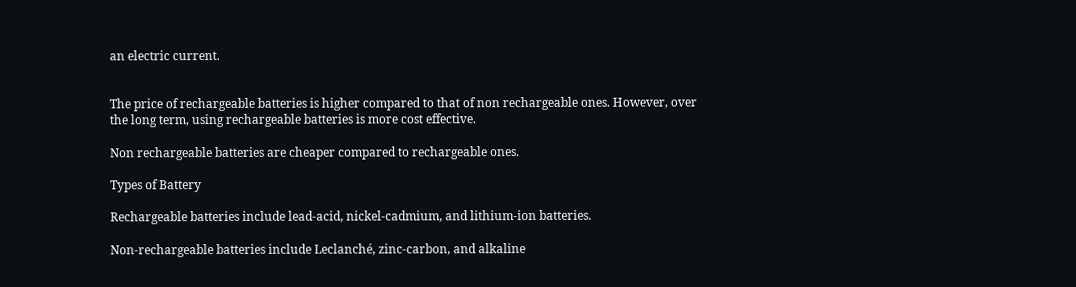an electric current.


The price of rechargeable batteries is higher compared to that of non rechargeable ones. However, over the long term, using rechargeable batteries is more cost effective.

Non rechargeable batteries are cheaper compared to rechargeable ones.

Types of Battery

Rechargeable batteries include lead-acid, nickel-cadmium, and lithium-ion batteries.

Non-rechargeable batteries include Leclanché, zinc-carbon, and alkaline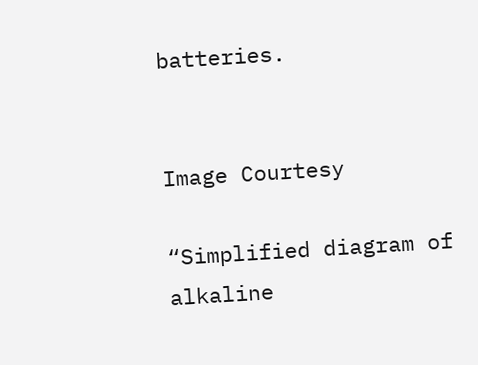batteries.


Image Courtesy

“Simplified diagram of alkaline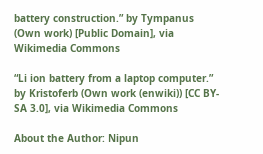battery construction.” by Tympanus (Own work) [Public Domain], via Wikimedia Commons

“Li ion battery from a laptop computer.” by Kristoferb (Own work (enwiki)) [CC BY-SA 3.0], via Wikimedia Commons

About the Author: Nipun